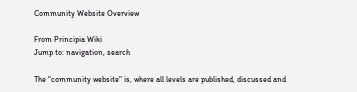Community Website Overview

From Principia Wiki
Jump to: navigation, search

The "community website" is, where all levels are published, discussed and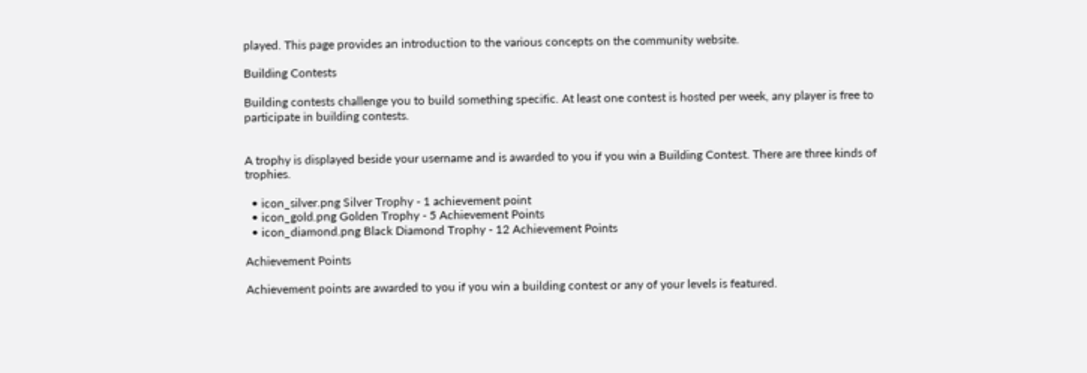played. This page provides an introduction to the various concepts on the community website.

Building Contests

Building contests challenge you to build something specific. At least one contest is hosted per week, any player is free to participate in building contests.


A trophy is displayed beside your username and is awarded to you if you win a Building Contest. There are three kinds of trophies.

  • icon_silver.png Silver Trophy - 1 achievement point
  • icon_gold.png Golden Trophy - 5 Achievement Points
  • icon_diamond.png Black Diamond Trophy - 12 Achievement Points

Achievement Points

Achievement points are awarded to you if you win a building contest or any of your levels is featured.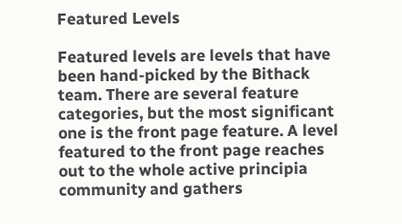Featured Levels

Featured levels are levels that have been hand-picked by the Bithack team. There are several feature categories, but the most significant one is the front page feature. A level featured to the front page reaches out to the whole active principia community and gathers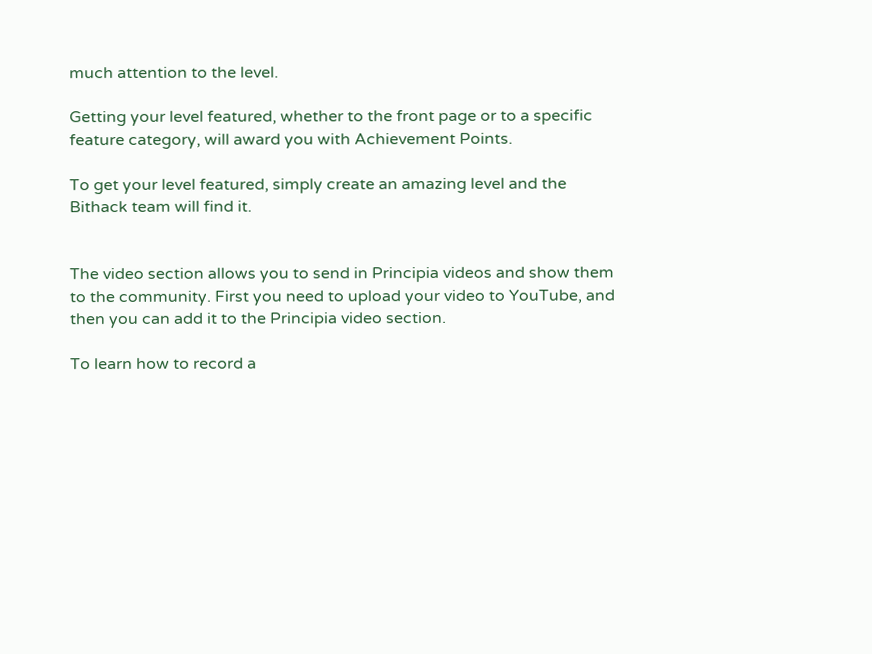much attention to the level.

Getting your level featured, whether to the front page or to a specific feature category, will award you with Achievement Points.

To get your level featured, simply create an amazing level and the Bithack team will find it.


The video section allows you to send in Principia videos and show them to the community. First you need to upload your video to YouTube, and then you can add it to the Principia video section.

To learn how to record a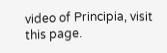video of Principia, visit this page.